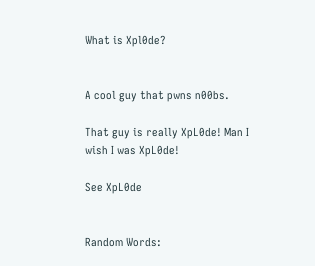What is Xpl0de?


A cool guy that pwns n00bs.

That guy is really XpL0de! Man I wish I was XpL0de!

See XpL0de


Random Words: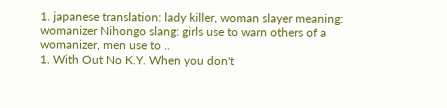1. japanese translation: lady killer, woman slayer meaning: womanizer Nihongo slang: girls use to warn others of a womanizer, men use to ..
1. With Out No K.Y. When you don't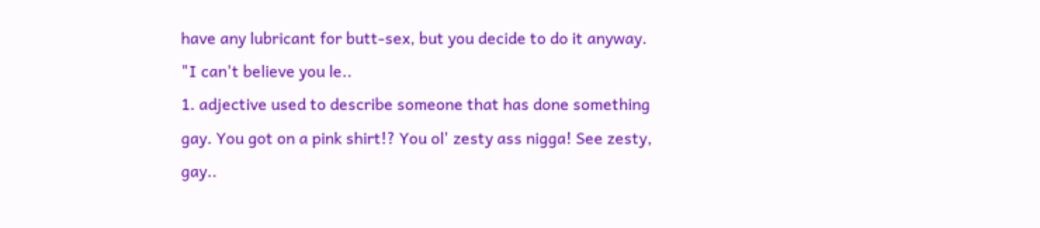have any lubricant for butt-sex, but you decide to do it anyway. "I can't believe you le..
1. adjective used to describe someone that has done something gay. You got on a pink shirt!? You ol' zesty ass nigga! See zesty, gay..